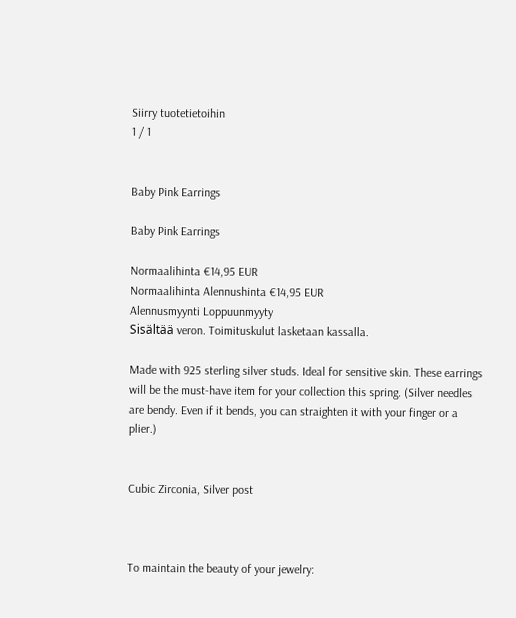Siirry tuotetietoihin
1 / 1


Baby Pink Earrings

Baby Pink Earrings

Normaalihinta €14,95 EUR
Normaalihinta Alennushinta €14,95 EUR
Alennusmyynti Loppuunmyyty
Sisältää veron. Toimituskulut lasketaan kassalla.

Made with 925 sterling silver studs. Ideal for sensitive skin. These earrings will be the must-have item for your collection this spring. (Silver needles are bendy. Even if it bends, you can straighten it with your finger or a plier.)


Cubic Zirconia, Silver post



To maintain the beauty of your jewelry: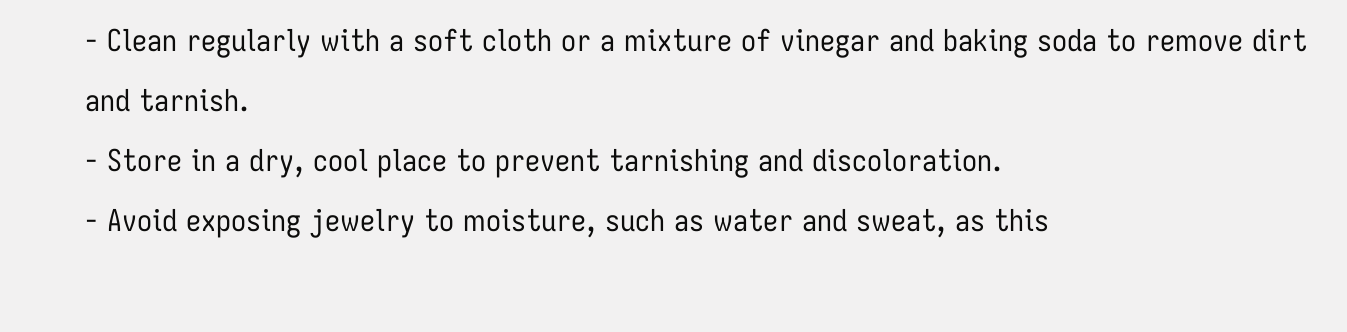- Clean regularly with a soft cloth or a mixture of vinegar and baking soda to remove dirt and tarnish.
- Store in a dry, cool place to prevent tarnishing and discoloration.
- Avoid exposing jewelry to moisture, such as water and sweat, as this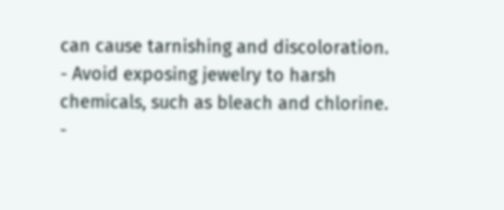can cause tarnishing and discoloration.
- Avoid exposing jewelry to harsh chemicals, such as bleach and chlorine.
-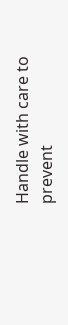Handle with care to prevent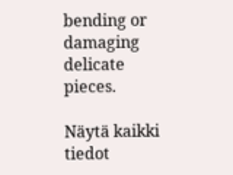bending or damaging delicate pieces.

Näytä kaikki tiedot